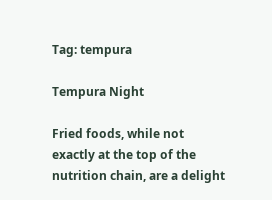Tag: tempura

Tempura Night

Fried foods, while not exactly at the top of the nutrition chain, are a delight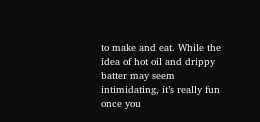to make and eat. While the idea of hot oil and drippy batter may seem intimidating, it’s really fun once you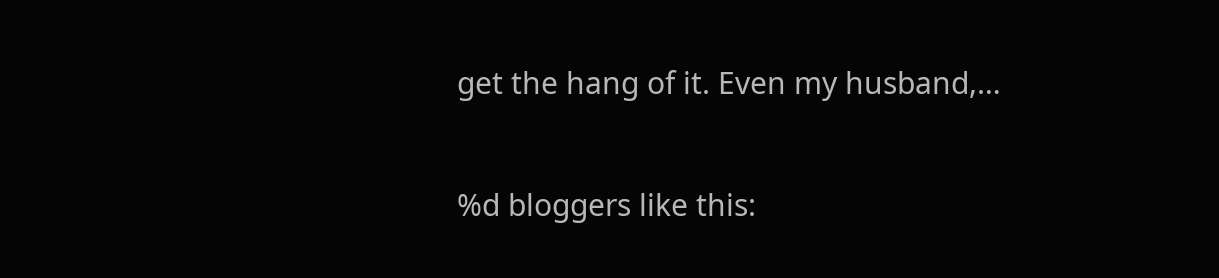get the hang of it. Even my husband,…

%d bloggers like this: